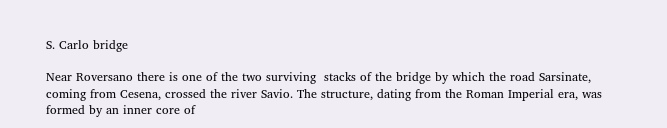S. Carlo bridge

Near Roversano there is one of the two surviving  stacks of the bridge by which the road Sarsinate, coming from Cesena, crossed the river Savio. The structure, dating from the Roman Imperial era, was formed by an inner core of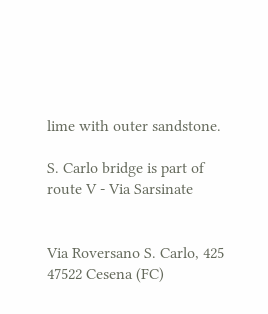lime with outer sandstone.

S. Carlo bridge is part of route V - Via Sarsinate


Via Roversano S. Carlo, 425
47522 Cesena (FC)